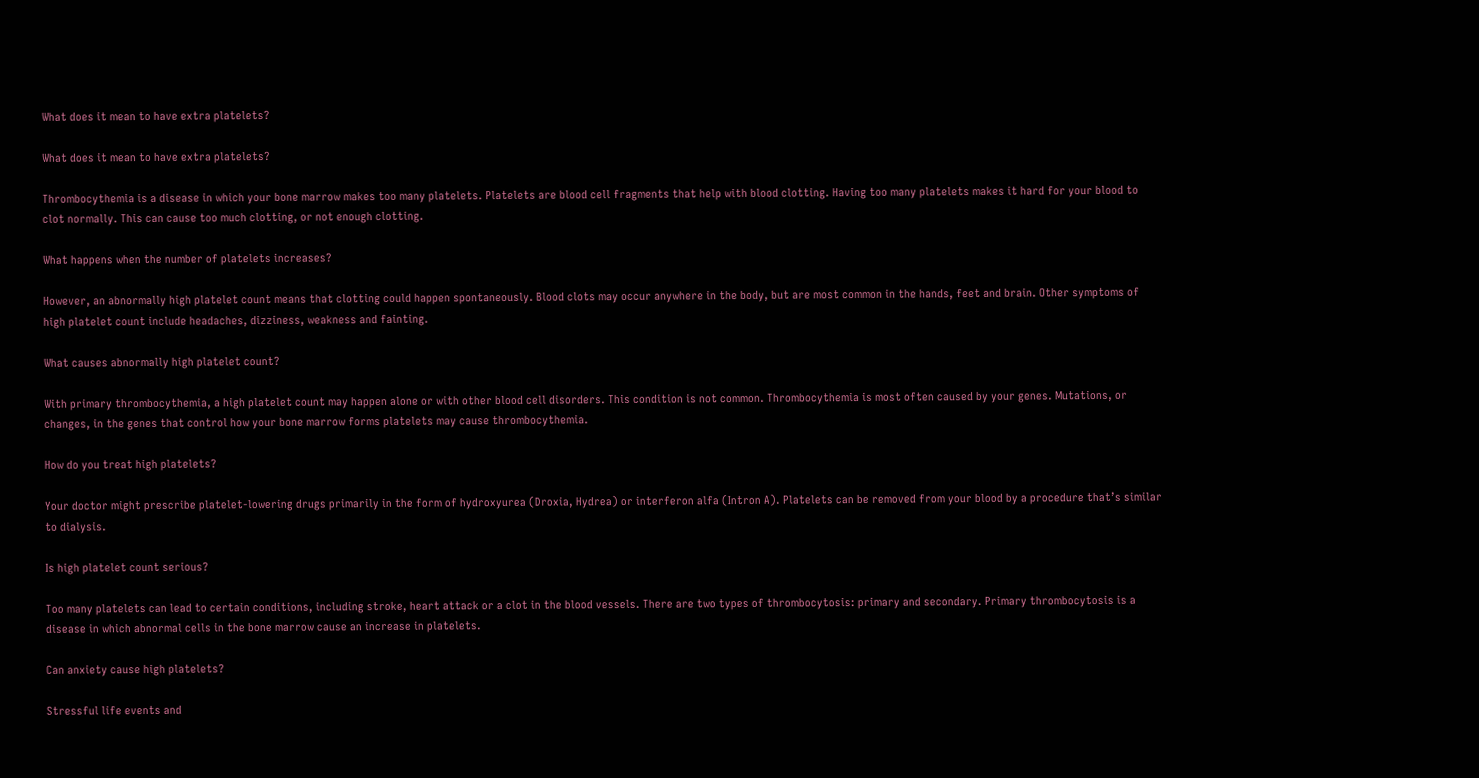What does it mean to have extra platelets?

What does it mean to have extra platelets?

Thrombocythemia is a disease in which your bone marrow makes too many platelets. Platelets are blood cell fragments that help with blood clotting. Having too many platelets makes it hard for your blood to clot normally. This can cause too much clotting, or not enough clotting.

What happens when the number of platelets increases?

However, an abnormally high platelet count means that clotting could happen spontaneously. Blood clots may occur anywhere in the body, but are most common in the hands, feet and brain. Other symptoms of high platelet count include headaches, dizziness, weakness and fainting.

What causes abnormally high platelet count?

With primary thrombocythemia, a high platelet count may happen alone or with other blood cell disorders. This condition is not common. Thrombocythemia is most often caused by your genes. Mutations, or changes, in the genes that control how your bone marrow forms platelets may cause thrombocythemia.

How do you treat high platelets?

Your doctor might prescribe platelet-lowering drugs primarily in the form of hydroxyurea (Droxia, Hydrea) or interferon alfa (Intron A). Platelets can be removed from your blood by a procedure that’s similar to dialysis.

Is high platelet count serious?

Too many platelets can lead to certain conditions, including stroke, heart attack or a clot in the blood vessels. There are two types of thrombocytosis: primary and secondary. Primary thrombocytosis is a disease in which abnormal cells in the bone marrow cause an increase in platelets.

Can anxiety cause high platelets?

Stressful life events and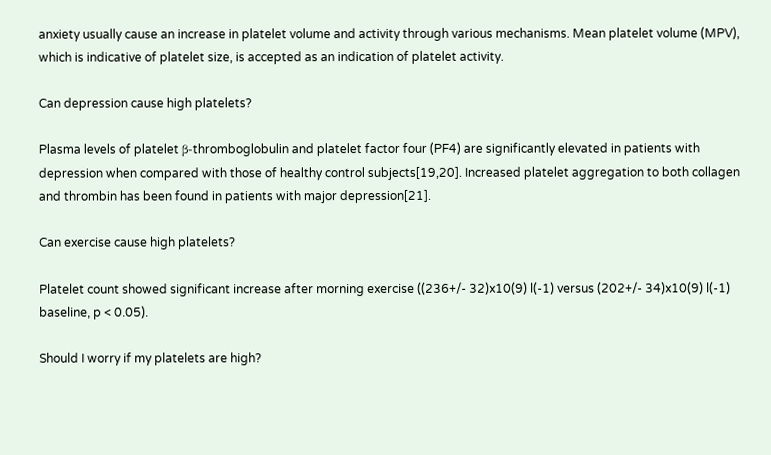anxiety usually cause an increase in platelet volume and activity through various mechanisms. Mean platelet volume (MPV), which is indicative of platelet size, is accepted as an indication of platelet activity.

Can depression cause high platelets?

Plasma levels of platelet β-thromboglobulin and platelet factor four (PF4) are significantly elevated in patients with depression when compared with those of healthy control subjects[19,20]. Increased platelet aggregation to both collagen and thrombin has been found in patients with major depression[21].

Can exercise cause high platelets?

Platelet count showed significant increase after morning exercise ((236+/- 32)x10(9) l(-1) versus (202+/- 34)x10(9) l(-1) baseline, p < 0.05).

Should I worry if my platelets are high?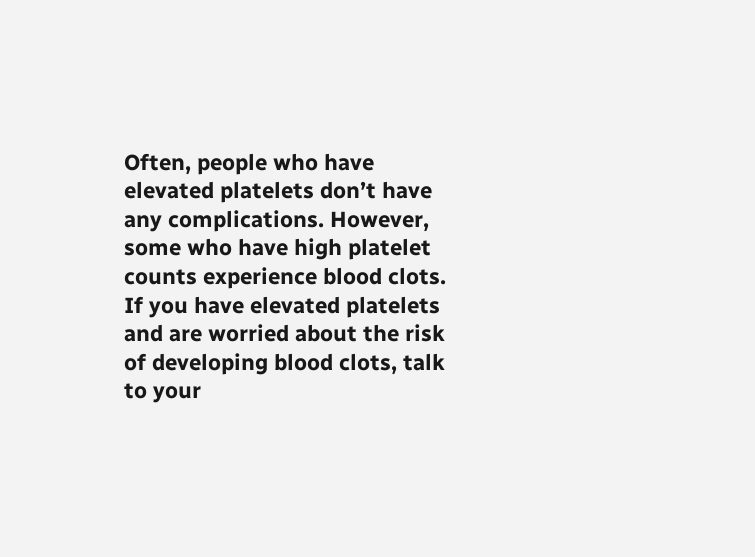Often, people who have elevated platelets don’t have any complications. However, some who have high platelet counts experience blood clots. If you have elevated platelets and are worried about the risk of developing blood clots, talk to your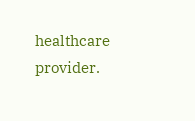healthcare provider.